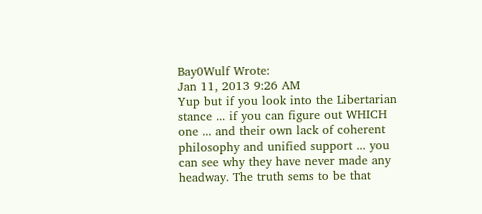Bay0Wulf Wrote:
Jan 11, 2013 9:26 AM
Yup but if you look into the Libertarian stance ... if you can figure out WHICH one ... and their own lack of coherent philosophy and unified support ... you can see why they have never made any headway. The truth sems to be that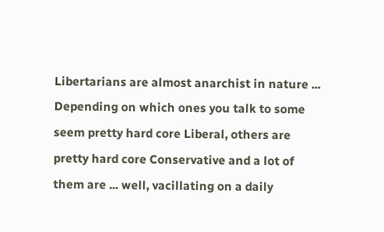Libertarians are almost anarchist in nature ... Depending on which ones you talk to some seem pretty hard core Liberal, others are pretty hard core Conservative and a lot of them are ... well, vacillating on a daily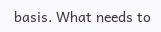basis. What needs to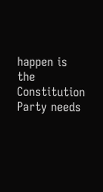happen is the Constitution Party needs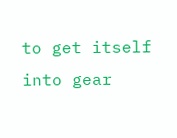to get itself into gear